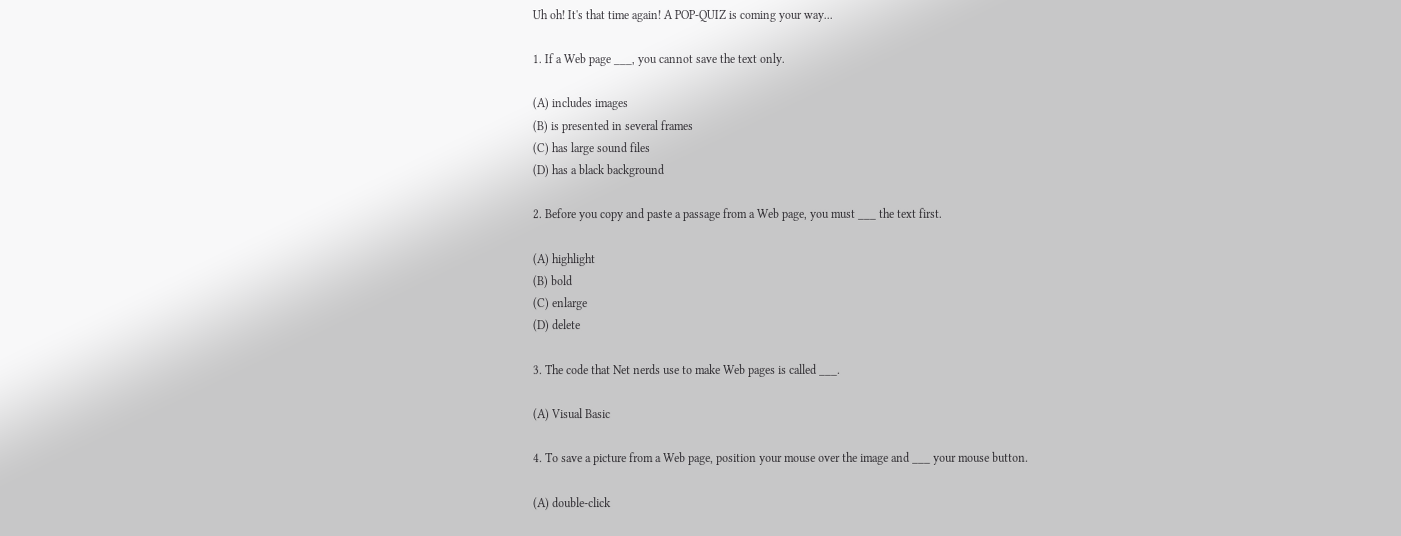Uh oh! It's that time again! A POP-QUIZ is coming your way...

1. If a Web page ___, you cannot save the text only.

(A) includes images
(B) is presented in several frames
(C) has large sound files
(D) has a black background

2. Before you copy and paste a passage from a Web page, you must ___ the text first.

(A) highlight
(B) bold
(C) enlarge
(D) delete

3. The code that Net nerds use to make Web pages is called ___.

(A) Visual Basic

4. To save a picture from a Web page, position your mouse over the image and ___ your mouse button.

(A) double-click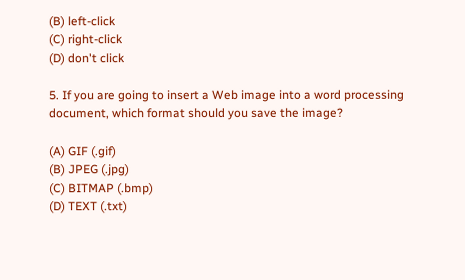(B) left-click
(C) right-click
(D) don't click

5. If you are going to insert a Web image into a word processing document, which format should you save the image?

(A) GIF (.gif)
(B) JPEG (.jpg)
(C) BITMAP (.bmp)
(D) TEXT (.txt)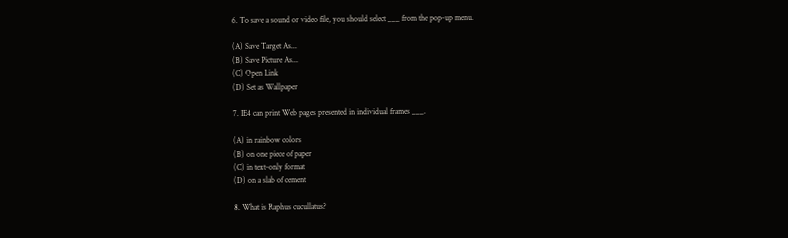6. To save a sound or video file, you should select ___ from the pop-up menu.

(A) Save Target As...
(B) Save Picture As...
(C) Open Link
(D) Set as Wallpaper

7. IE4 can print Web pages presented in individual frames ___.

(A) in rainbow colors
(B) on one piece of paper
(C) in text-only format
(D) on a slab of cement

8. What is Raphus cucullatus?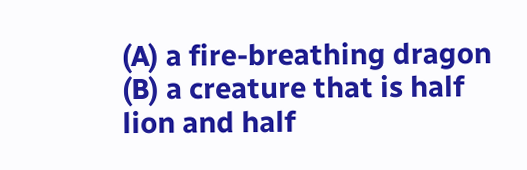(A) a fire-breathing dragon
(B) a creature that is half lion and half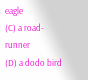eagle
(C) a road-runner
(D) a dodo bird